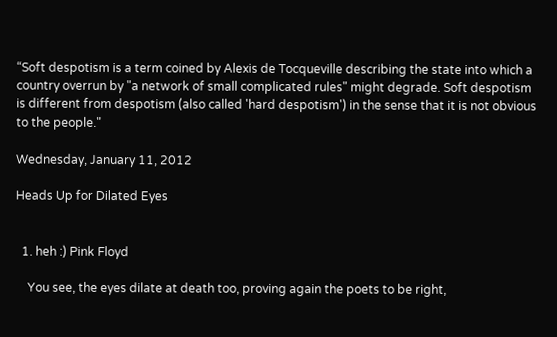“Soft despotism is a term coined by Alexis de Tocqueville describing the state into which a country overrun by "a network of small complicated rules" might degrade. Soft despotism is different from despotism (also called 'hard despotism') in the sense that it is not obvious to the people."

Wednesday, January 11, 2012

Heads Up for Dilated Eyes


  1. heh :) Pink Floyd

    You see, the eyes dilate at death too, proving again the poets to be right,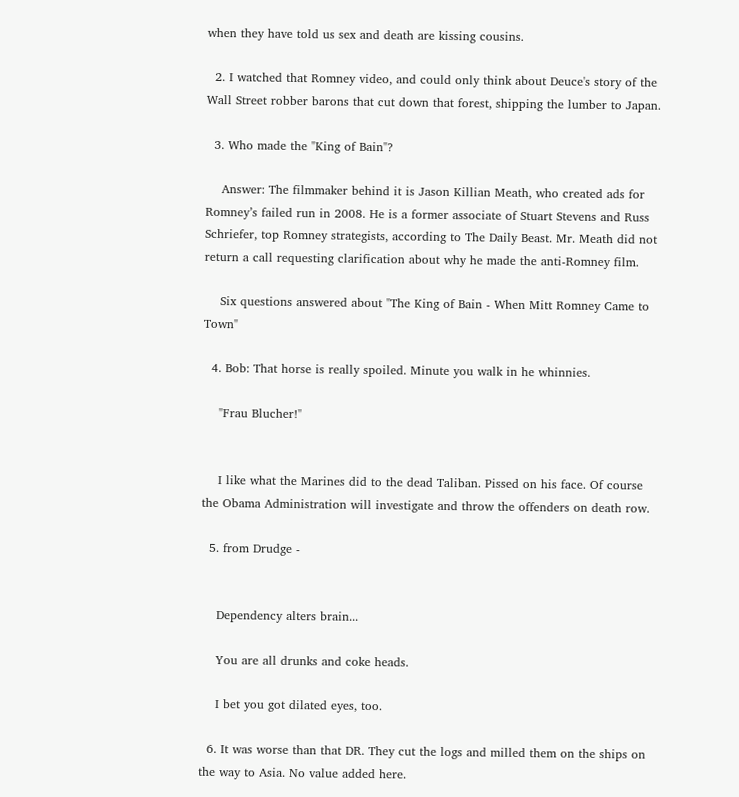when they have told us sex and death are kissing cousins.

  2. I watched that Romney video, and could only think about Deuce's story of the Wall Street robber barons that cut down that forest, shipping the lumber to Japan.

  3. Who made the "King of Bain"?

    Answer: The filmmaker behind it is Jason Killian Meath, who created ads for Romney’s failed run in 2008. He is a former associate of Stuart Stevens and Russ Schriefer, top Romney strategists, according to The Daily Beast. Mr. Meath did not return a call requesting clarification about why he made the anti-Romney film.

    Six questions answered about "The King of Bain - When Mitt Romney Came to Town"

  4. Bob: That horse is really spoiled. Minute you walk in he whinnies.

    "Frau Blucher!"


    I like what the Marines did to the dead Taliban. Pissed on his face. Of course the Obama Administration will investigate and throw the offenders on death row.

  5. from Drudge -


    Dependency alters brain...

    You are all drunks and coke heads.

    I bet you got dilated eyes, too.

  6. It was worse than that DR. They cut the logs and milled them on the ships on the way to Asia. No value added here.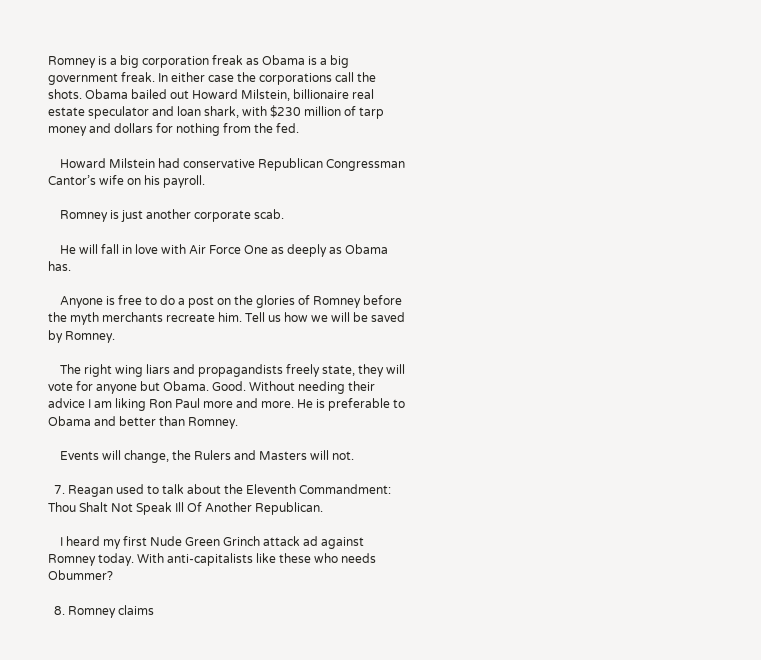Romney is a big corporation freak as Obama is a big government freak. In either case the corporations call the shots. Obama bailed out Howard Milstein, billionaire real estate speculator and loan shark, with $230 million of tarp money and dollars for nothing from the fed.

    Howard Milstein had conservative Republican Congressman Cantor’s wife on his payroll.

    Romney is just another corporate scab.

    He will fall in love with Air Force One as deeply as Obama has.

    Anyone is free to do a post on the glories of Romney before the myth merchants recreate him. Tell us how we will be saved by Romney.

    The right wing liars and propagandists freely state, they will vote for anyone but Obama. Good. Without needing their advice I am liking Ron Paul more and more. He is preferable to Obama and better than Romney.

    Events will change, the Rulers and Masters will not.

  7. Reagan used to talk about the Eleventh Commandment: Thou Shalt Not Speak Ill Of Another Republican.

    I heard my first Nude Green Grinch attack ad against Romney today. With anti-capitalists like these who needs Obummer?

  8. Romney claims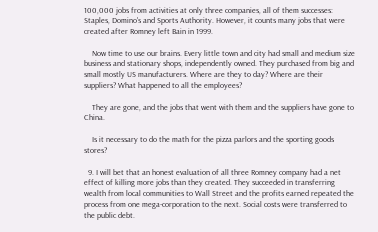100,000 jobs from activities at only three companies, all of them successes: Staples, Domino's and Sports Authority. However, it counts many jobs that were created after Romney left Bain in 1999.

    Now time to use our brains. Every little town and city had small and medium size business and stationary shops, independently owned. They purchased from big and small mostly US manufacturers. Where are they to day? Where are their suppliers? What happened to all the employees?

    They are gone, and the jobs that went with them and the suppliers have gone to China.

    Is it necessary to do the math for the pizza parlors and the sporting goods stores?

  9. I will bet that an honest evaluation of all three Romney company had a net effect of killing more jobs than they created. They succeeded in transferring wealth from local communities to Wall Street and the profits earned repeated the process from one mega-corporation to the next. Social costs were transferred to the public debt.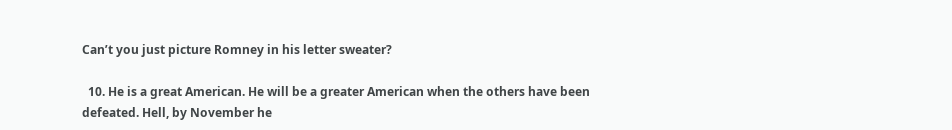Can’t you just picture Romney in his letter sweater?

  10. He is a great American. He will be a greater American when the others have been defeated. Hell, by November he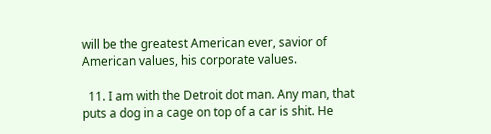will be the greatest American ever, savior of American values, his corporate values.

  11. I am with the Detroit dot man. Any man, that puts a dog in a cage on top of a car is shit. He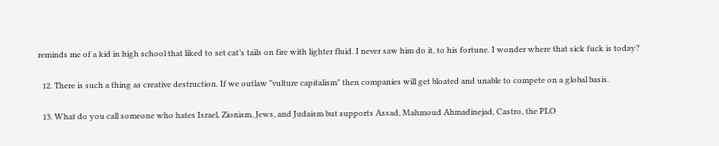reminds me of a kid in high school that liked to set cat’s tails on fire with lighter fluid. I never saw him do it, to his fortune. I wonder where that sick fuck is today?

  12. There is such a thing as creative destruction. If we outlaw "vulture capitalism" then companies will get bloated and unable to compete on a global basis.

  13. What do you call someone who hates Israel, Zionism, Jews, and Judaism but supports Assad, Mahmoud Ahmadinejad, Castro, the PLO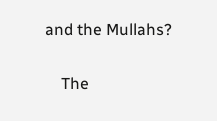and the Mullahs?

    The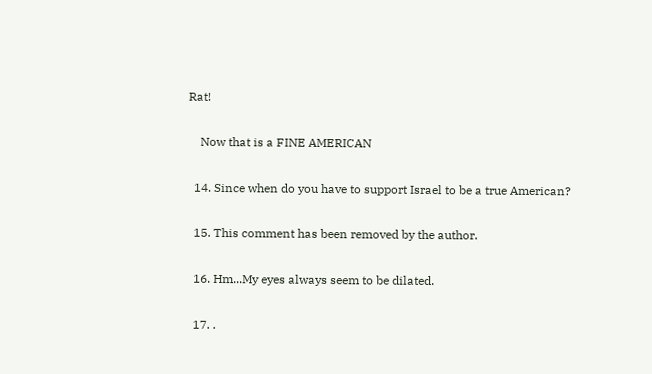Rat!

    Now that is a FINE AMERICAN

  14. Since when do you have to support Israel to be a true American?

  15. This comment has been removed by the author.

  16. Hm...My eyes always seem to be dilated.

  17. .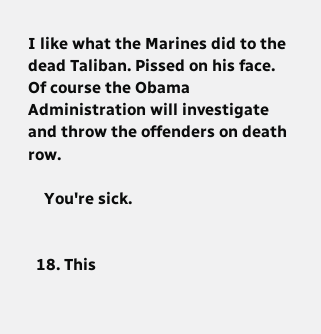I like what the Marines did to the dead Taliban. Pissed on his face. Of course the Obama Administration will investigate and throw the offenders on death row.

    You're sick.


  18. This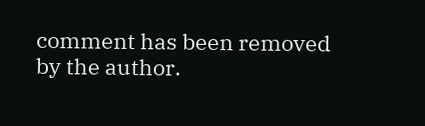comment has been removed by the author.